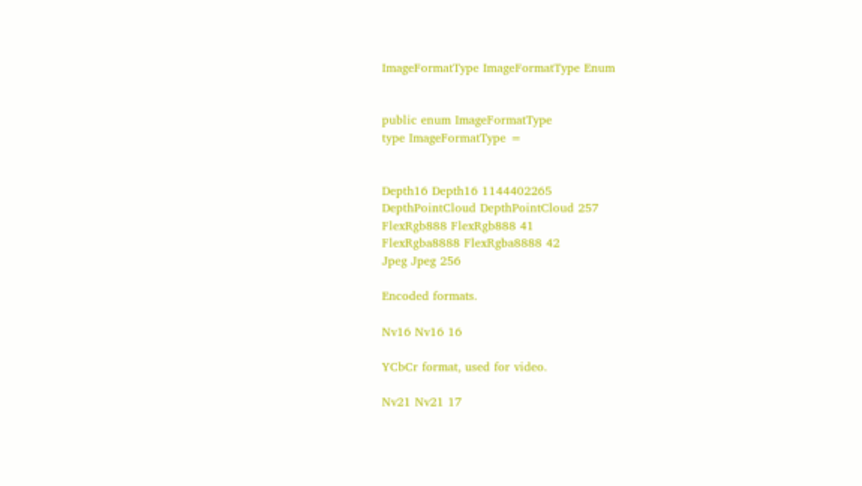ImageFormatType ImageFormatType Enum


public enum ImageFormatType
type ImageFormatType =


Depth16 Depth16 1144402265
DepthPointCloud DepthPointCloud 257
FlexRgb888 FlexRgb888 41
FlexRgba8888 FlexRgba8888 42
Jpeg Jpeg 256

Encoded formats.

Nv16 Nv16 16

YCbCr format, used for video.

Nv21 Nv21 17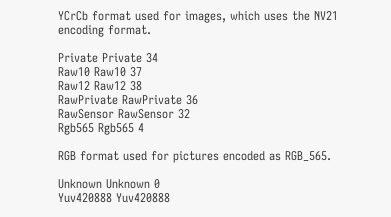YCrCb format used for images, which uses the NV21 encoding format.

Private Private 34
Raw10 Raw10 37
Raw12 Raw12 38
RawPrivate RawPrivate 36
RawSensor RawSensor 32
Rgb565 Rgb565 4

RGB format used for pictures encoded as RGB_565.

Unknown Unknown 0
Yuv420888 Yuv420888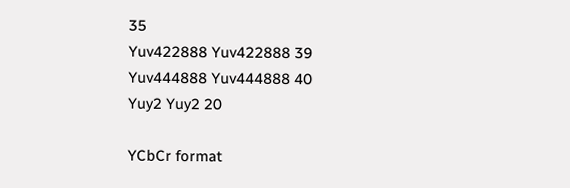35
Yuv422888 Yuv422888 39
Yuv444888 Yuv444888 40
Yuy2 Yuy2 20

YCbCr format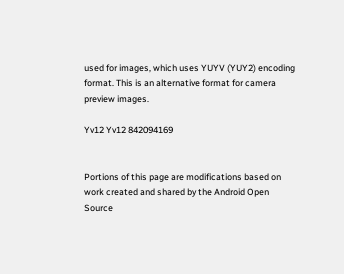used for images, which uses YUYV (YUY2) encoding format. This is an alternative format for camera preview images.

Yv12 Yv12 842094169


Portions of this page are modifications based on work created and shared by the Android Open Source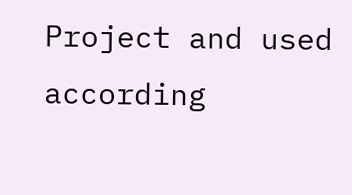Project and used according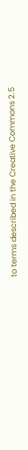to terms described in the Creative Commons 2.5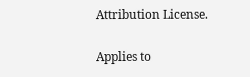Attribution License.

Applies to